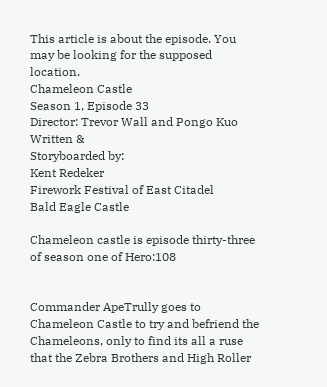This article is about the episode. You may be looking for the supposed location.
Chameleon Castle
Season 1, Episode 33
Director: Trevor Wall and Pongo Kuo
Written &
Storyboarded by:
Kent Redeker
Firework Festival of East Citadel
Bald Eagle Castle

Chameleon castle is episode thirty-three of season one of Hero:108


Commander ApeTrully goes to Chameleon Castle to try and befriend the Chameleons, only to find its all a ruse that the Zebra Brothers and High Roller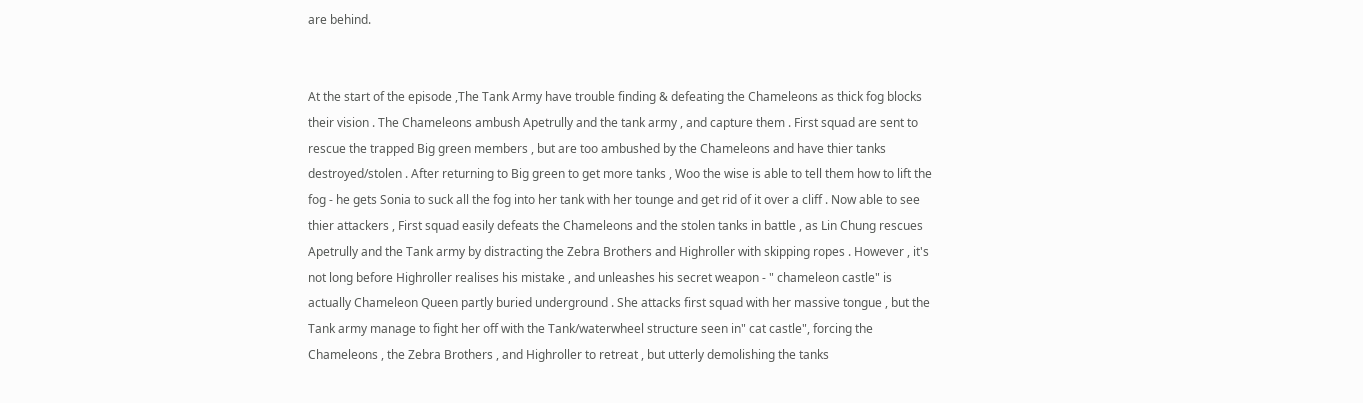are behind.


At the start of the episode ,The Tank Army have trouble finding & defeating the Chameleons as thick fog blocks their vision . The Chameleons ambush Apetrully and the tank army , and capture them . First squad are sent to rescue the trapped Big green members , but are too ambushed by the Chameleons and have thier tanks destroyed/stolen . After returning to Big green to get more tanks , Woo the wise is able to tell them how to lift the fog - he gets Sonia to suck all the fog into her tank with her tounge and get rid of it over a cliff . Now able to see thier attackers , First squad easily defeats the Chameleons and the stolen tanks in battle , as Lin Chung rescues Apetrully and the Tank army by distracting the Zebra Brothers and Highroller with skipping ropes . However , it's not long before Highroller realises his mistake , and unleashes his secret weapon - " chameleon castle" is actually Chameleon Queen partly buried underground . She attacks first squad with her massive tongue , but the Tank army manage to fight her off with the Tank/waterwheel structure seen in" cat castle", forcing the Chameleons , the Zebra Brothers , and Highroller to retreat , but utterly demolishing the tanks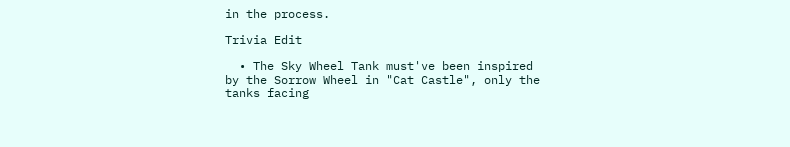in the process.

Trivia Edit

  • The Sky Wheel Tank must've been inspired by the Sorrow Wheel in "Cat Castle", only the tanks facing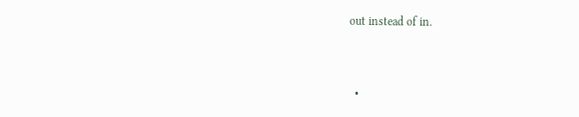out instead of in.


  •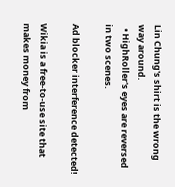Lin Chung's shirt is the wrong way around.
  • HighRoller's eyes are reversed in two scenes.

Ad blocker interference detected!

Wikia is a free-to-use site that makes money from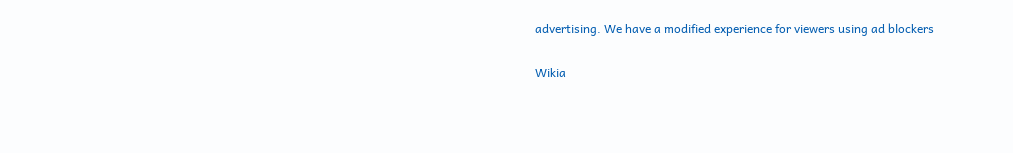advertising. We have a modified experience for viewers using ad blockers

Wikia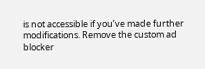is not accessible if you’ve made further modifications. Remove the custom ad blocker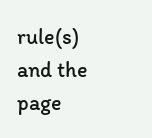rule(s) and the page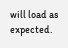will load as expected.